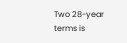Two 28-year terms is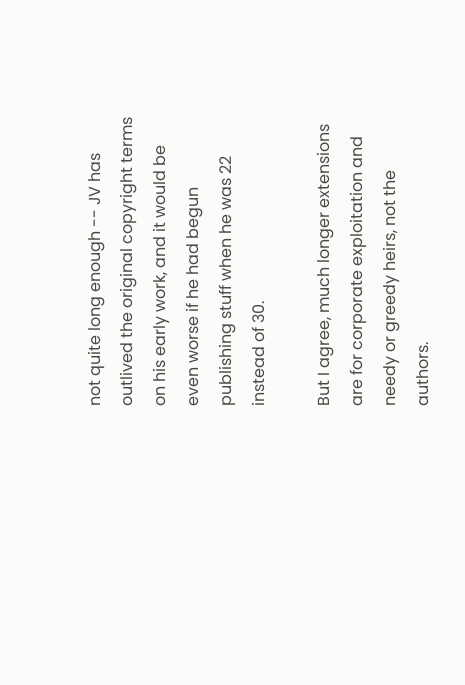not quite long enough -- JV has outlived the original copyright terms on his early work, and it would be even worse if he had begun publishing stuff when he was 22 instead of 30.

But I agree, much longer extensions are for corporate exploitation and needy or greedy heirs, not the authors.